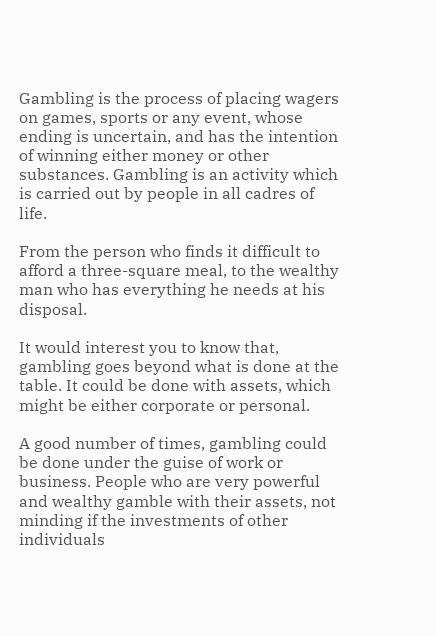Gambling is the process of placing wagers on games, sports or any event, whose ending is uncertain, and has the intention of winning either money or other substances. Gambling is an activity which is carried out by people in all cadres of life.

From the person who finds it difficult to afford a three-square meal, to the wealthy man who has everything he needs at his disposal.

It would interest you to know that, gambling goes beyond what is done at the table. It could be done with assets, which might be either corporate or personal.

A good number of times, gambling could be done under the guise of work or business. People who are very powerful and wealthy gamble with their assets, not minding if the investments of other individuals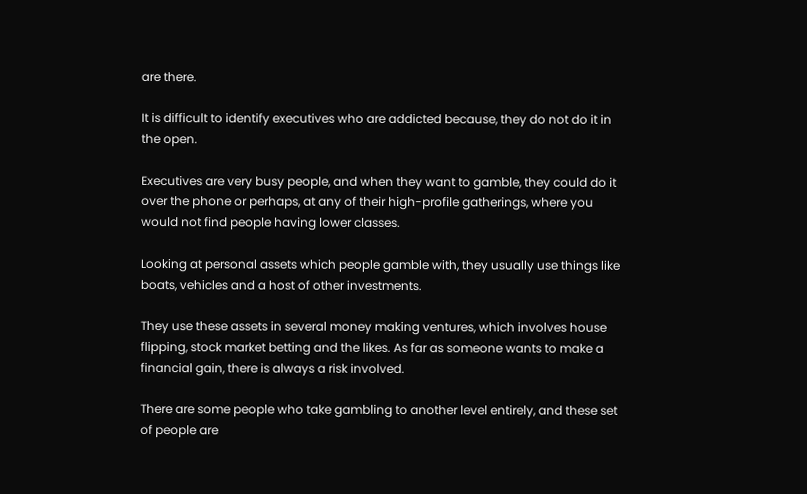are there.

It is difficult to identify executives who are addicted because, they do not do it in the open.

Executives are very busy people, and when they want to gamble, they could do it over the phone or perhaps, at any of their high-profile gatherings, where you would not find people having lower classes.

Looking at personal assets which people gamble with, they usually use things like boats, vehicles and a host of other investments.

They use these assets in several money making ventures, which involves house flipping, stock market betting and the likes. As far as someone wants to make a financial gain, there is always a risk involved.

There are some people who take gambling to another level entirely, and these set of people are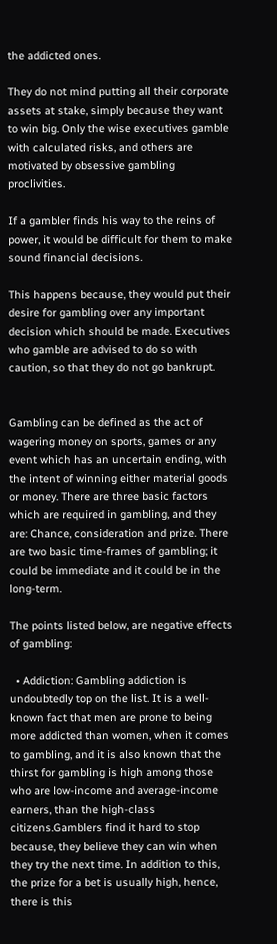the addicted ones.

They do not mind putting all their corporate assets at stake, simply because they want to win big. Only the wise executives gamble with calculated risks, and others are motivated by obsessive gambling proclivities.

If a gambler finds his way to the reins of power, it would be difficult for them to make sound financial decisions.

This happens because, they would put their desire for gambling over any important decision which should be made. Executives who gamble are advised to do so with caution, so that they do not go bankrupt.


Gambling can be defined as the act of wagering money on sports, games or any event which has an uncertain ending, with the intent of winning either material goods or money. There are three basic factors which are required in gambling, and they are: Chance, consideration and prize. There are two basic time-frames of gambling; it could be immediate and it could be in the long-term.

The points listed below, are negative effects of gambling:

  • Addiction: Gambling addiction is undoubtedly top on the list. It is a well-known fact that men are prone to being more addicted than women, when it comes to gambling, and it is also known that the thirst for gambling is high among those who are low-income and average-income earners, than the high-class citizens.Gamblers find it hard to stop because, they believe they can win when they try the next time. In addition to this, the prize for a bet is usually high, hence, there is this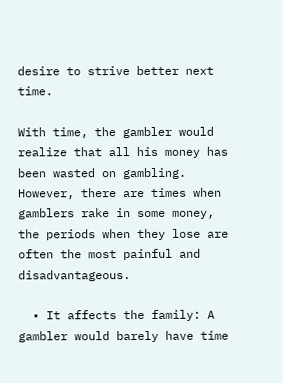desire to strive better next time.

With time, the gambler would realize that all his money has been wasted on gambling. However, there are times when gamblers rake in some money, the periods when they lose are often the most painful and disadvantageous.

  • It affects the family: A gambler would barely have time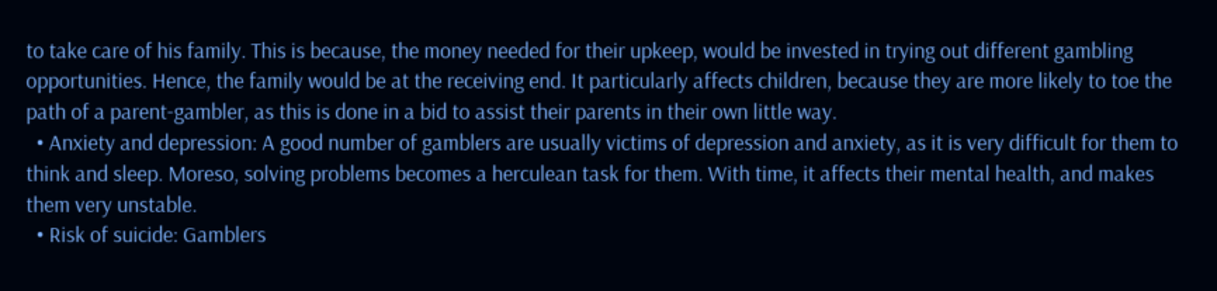to take care of his family. This is because, the money needed for their upkeep, would be invested in trying out different gambling opportunities. Hence, the family would be at the receiving end. It particularly affects children, because they are more likely to toe the path of a parent-gambler, as this is done in a bid to assist their parents in their own little way.
  • Anxiety and depression: A good number of gamblers are usually victims of depression and anxiety, as it is very difficult for them to think and sleep. Moreso, solving problems becomes a herculean task for them. With time, it affects their mental health, and makes them very unstable.
  • Risk of suicide: Gamblers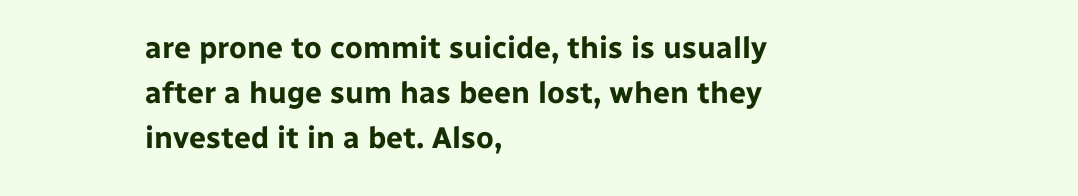are prone to commit suicide, this is usually after a huge sum has been lost, when they invested it in a bet. Also,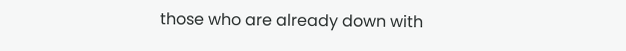those who are already down with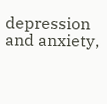depression and anxiety,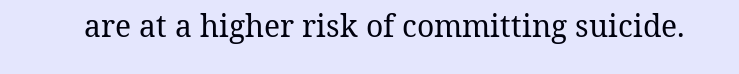are at a higher risk of committing suicide.